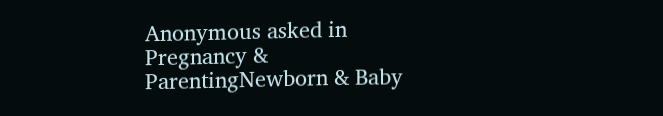Anonymous asked in Pregnancy & ParentingNewborn & Baby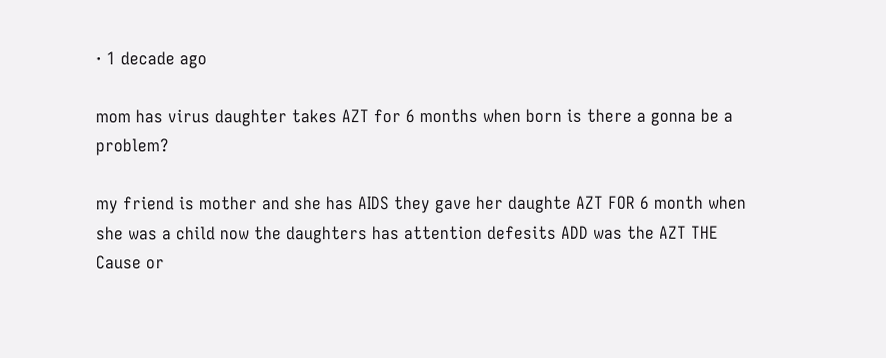· 1 decade ago

mom has virus daughter takes AZT for 6 months when born is there a gonna be a problem?

my friend is mother and she has AIDS they gave her daughte AZT FOR 6 month when she was a child now the daughters has attention defesits ADD was the AZT THE Cause or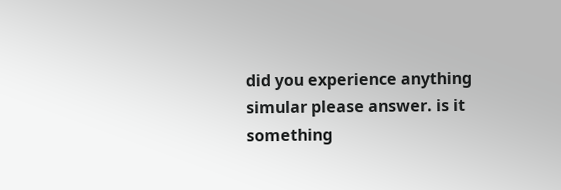did you experience anything simular please answer. is it something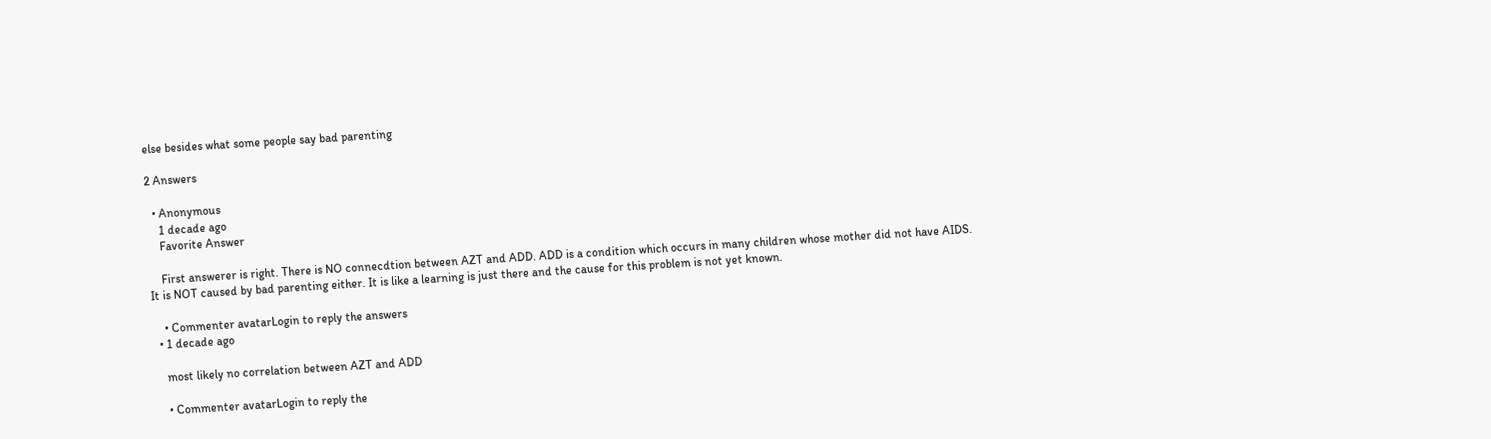else besides what some people say bad parenting

2 Answers

  • Anonymous
    1 decade ago
    Favorite Answer

    First answerer is right. There is NO connecdtion between AZT and ADD. ADD is a condition which occurs in many children whose mother did not have AIDS. It is NOT caused by bad parenting either. It is like a learning is just there and the cause for this problem is not yet known.

    • Commenter avatarLogin to reply the answers
  • 1 decade ago

    most likely no correlation between AZT and ADD

    • Commenter avatarLogin to reply the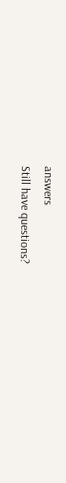answers
Still have questions?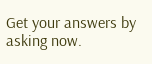Get your answers by asking now.